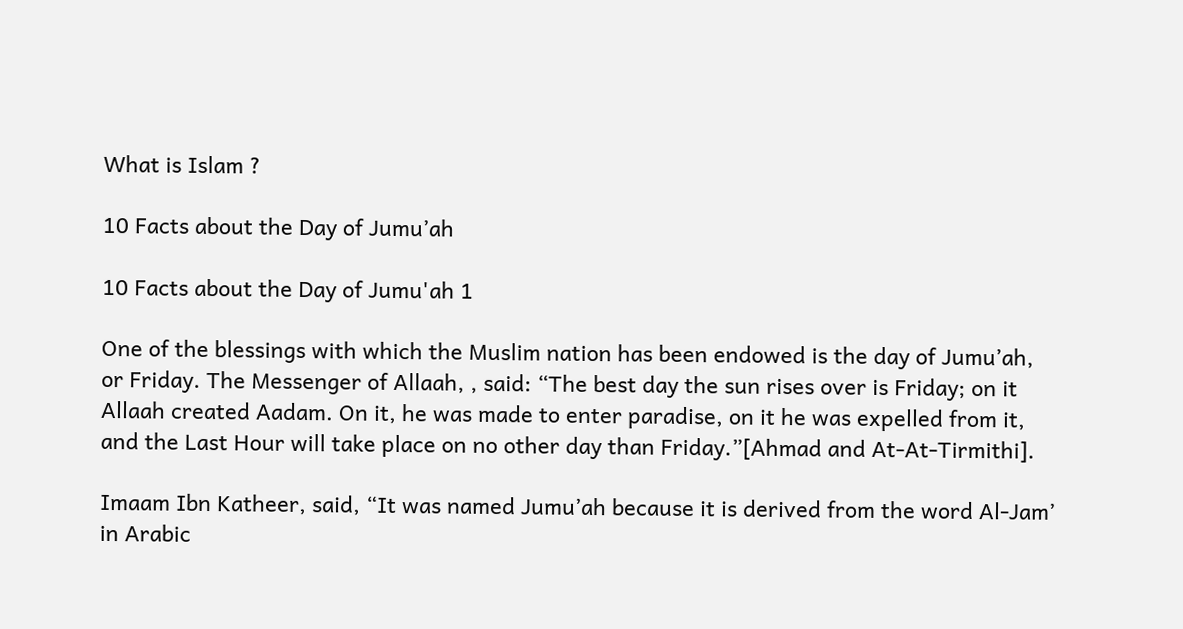What is Islam ?

10 Facts about the Day of Jumu’ah

10 Facts about the Day of Jumu'ah 1

One of the blessings with which the Muslim nation has been endowed is the day of Jumu’ah, or Friday. The Messenger of Allaah, , said: “The best day the sun rises over is Friday; on it Allaah created Aadam. On it, he was made to enter paradise, on it he was expelled from it, and the Last Hour will take place on no other day than Friday.”[Ahmad and At-At-Tirmithi].

Imaam Ibn Katheer, said, “It was named Jumu’ah because it is derived from the word Al-Jam’ in Arabic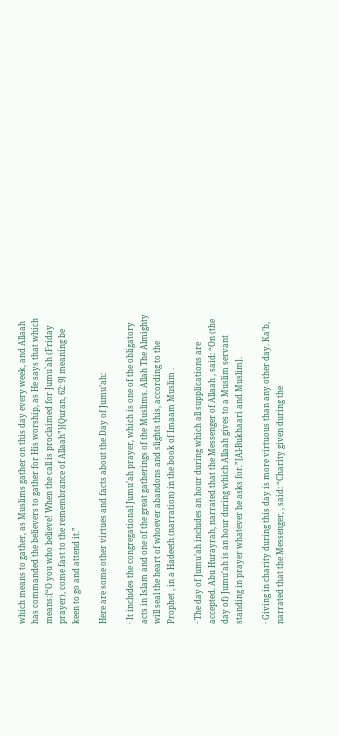which means to gather, as Muslims gather on this day every week, and Allaah has commanded the believers to gather for His worship, as He says that which means:{“O you who believe! When the call is proclaimed for Jumu`ah (Friday prayer), come fast to the remembrance of Allaah”}[Quran, 62: 9] meaning be keen to go and attend it.”

Here are some other virtues and facts about the Day of Jumu’ah:

· It includes the congregational Jumu’ah prayer, which is one of the obligatory acts in Islam and one of the great gatherings of the Muslims. Allah The Almighty will seal the heart of whoever abandons and slights this, according to the Prophet , in a Hadeeth (narration) in the book of Imaam Muslim .

· The day of Jumu’ah includes an hour during which all supplications are accepted. Abu Hurayrah, narrated that the Messenger of Allaah , said: “On (the day of) Jumu’ah is an hour during which Allaah gives to a Muslim servant standing in prayer whatever he asks for.”[Al-Bukhaari and Muslim].

· Giving in charity during this day is more virtuous than any other day. Ka’b, narrated that the Messenger, , said: “Charity given during the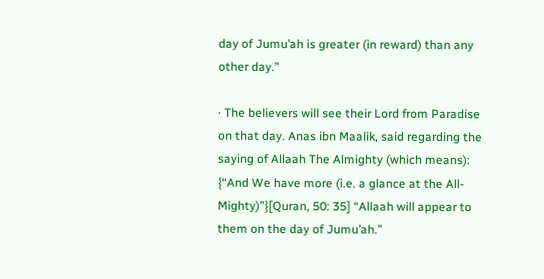day of Jumu’ah is greater (in reward) than any other day.”

· The believers will see their Lord from Paradise on that day. Anas ibn Maalik, said regarding the saying of Allaah The Almighty (which means): {“And We have more (i.e. a glance at the All-Mighty)”}[Quran, 50: 35] “Allaah will appear to them on the day of Jumu’ah.”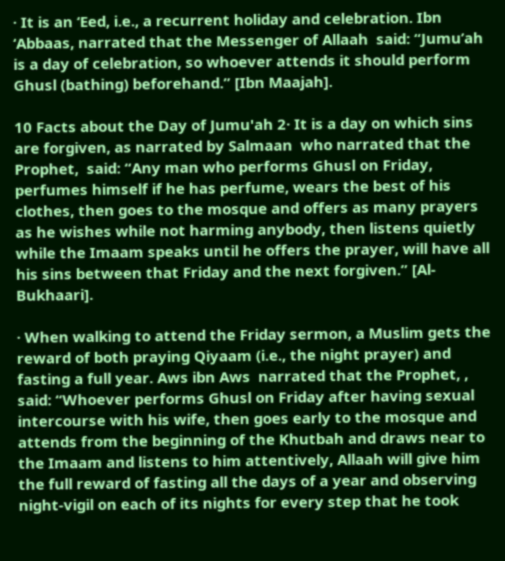· It is an ‘Eed, i.e., a recurrent holiday and celebration. Ibn ‘Abbaas, narrated that the Messenger of Allaah  said: “Jumu’ah is a day of celebration, so whoever attends it should perform Ghusl (bathing) beforehand.” [Ibn Maajah].

10 Facts about the Day of Jumu'ah 2· It is a day on which sins are forgiven, as narrated by Salmaan  who narrated that the Prophet,  said: “Any man who performs Ghusl on Friday, perfumes himself if he has perfume, wears the best of his clothes, then goes to the mosque and offers as many prayers as he wishes while not harming anybody, then listens quietly while the Imaam speaks until he offers the prayer, will have all his sins between that Friday and the next forgiven.” [Al-Bukhaari].

· When walking to attend the Friday sermon, a Muslim gets the reward of both praying Qiyaam (i.e., the night prayer) and fasting a full year. Aws ibn Aws  narrated that the Prophet, , said: “Whoever performs Ghusl on Friday after having sexual intercourse with his wife, then goes early to the mosque and attends from the beginning of the Khutbah and draws near to the Imaam and listens to him attentively, Allaah will give him the full reward of fasting all the days of a year and observing night-vigil on each of its nights for every step that he took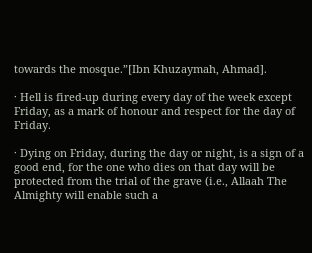towards the mosque.”[Ibn Khuzaymah, Ahmad].

· Hell is fired-up during every day of the week except Friday, as a mark of honour and respect for the day of Friday.

· Dying on Friday, during the day or night, is a sign of a good end, for the one who dies on that day will be protected from the trial of the grave (i.e., Allaah The Almighty will enable such a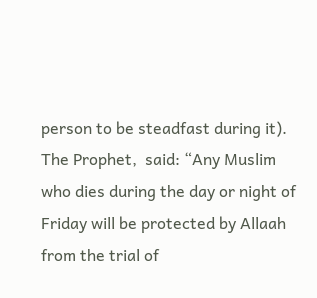person to be steadfast during it). The Prophet,  said: “Any Muslim who dies during the day or night of Friday will be protected by Allaah from the trial of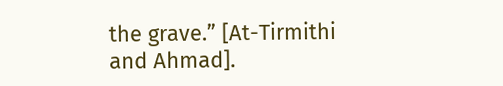the grave.” [At-Tirmithi and Ahmad].